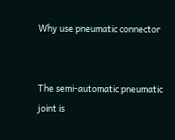Why use pneumatic connector


The semi-automatic pneumatic joint is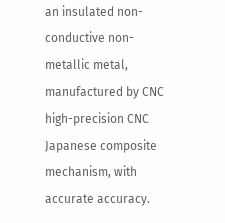an insulated non-conductive non-metallic metal, manufactured by CNC high-precision CNC Japanese composite mechanism, with accurate accuracy.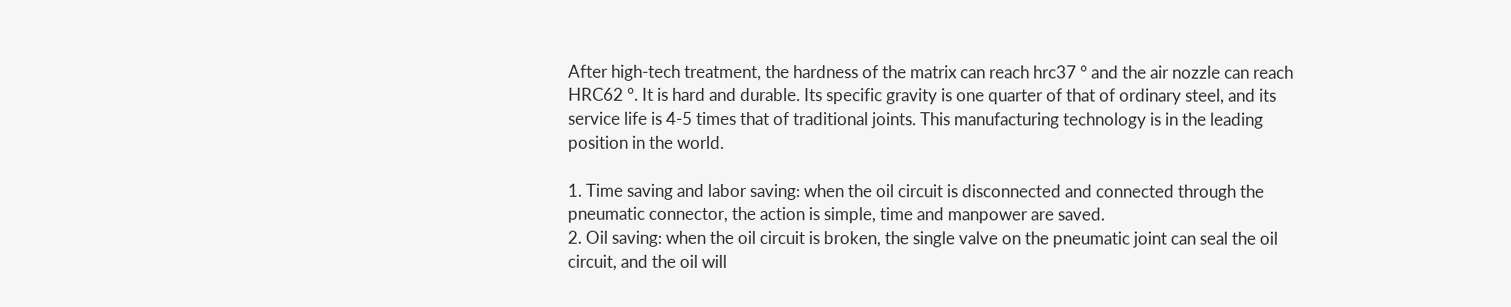After high-tech treatment, the hardness of the matrix can reach hrc37 ° and the air nozzle can reach HRC62 °. It is hard and durable. Its specific gravity is one quarter of that of ordinary steel, and its service life is 4-5 times that of traditional joints. This manufacturing technology is in the leading position in the world.

1. Time saving and labor saving: when the oil circuit is disconnected and connected through the pneumatic connector, the action is simple, time and manpower are saved.
2. Oil saving: when the oil circuit is broken, the single valve on the pneumatic joint can seal the oil circuit, and the oil will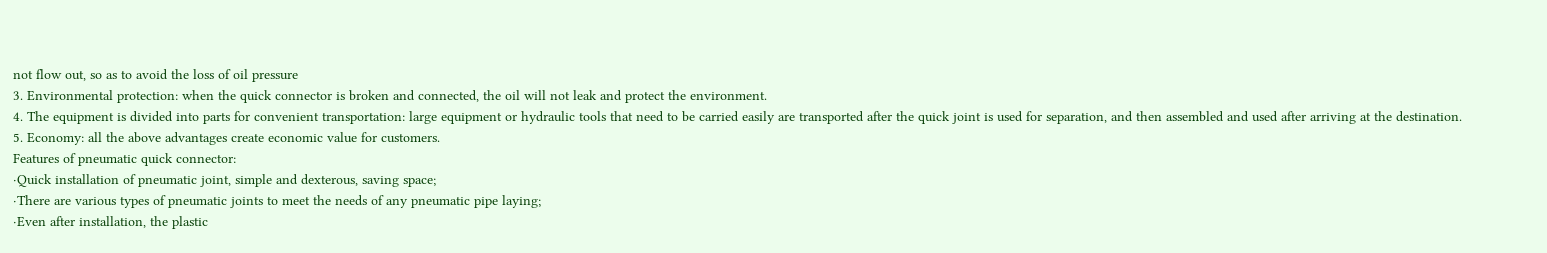not flow out, so as to avoid the loss of oil pressure
3. Environmental protection: when the quick connector is broken and connected, the oil will not leak and protect the environment.
4. The equipment is divided into parts for convenient transportation: large equipment or hydraulic tools that need to be carried easily are transported after the quick joint is used for separation, and then assembled and used after arriving at the destination.
5. Economy: all the above advantages create economic value for customers.
Features of pneumatic quick connector:
·Quick installation of pneumatic joint, simple and dexterous, saving space;
·There are various types of pneumatic joints to meet the needs of any pneumatic pipe laying;
·Even after installation, the plastic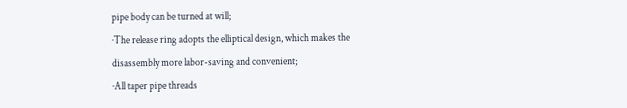pipe body can be turned at will;
·The release ring adopts the elliptical design, which makes the disassembly more labor-saving and convenient;
·All taper pipe threads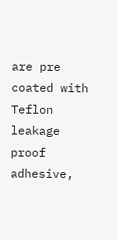are pre coated with Teflon leakage proof adhesive,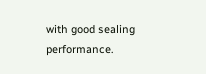with good sealing performance.